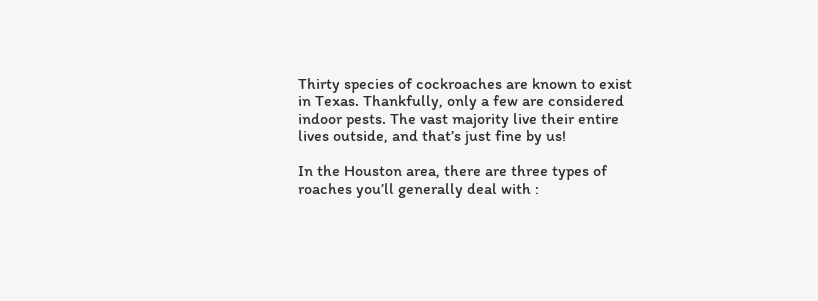Thirty species of cockroaches are known to exist in Texas. Thankfully, only a few are considered indoor pests. The vast majority live their entire lives outside, and that’s just fine by us!

In the Houston area, there are three types of roaches you’ll generally deal with :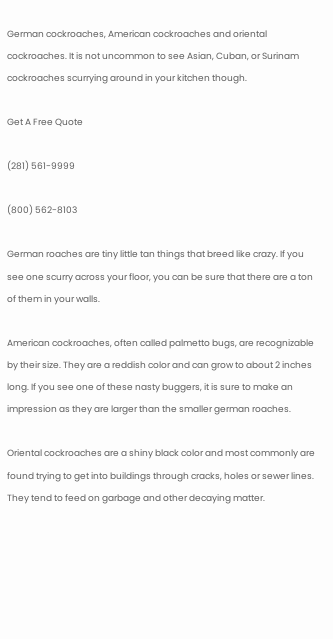German cockroaches, American cockroaches and oriental cockroaches. It is not uncommon to see Asian, Cuban, or Surinam cockroaches scurrying around in your kitchen though.

Get A Free Quote

(281) 561-9999

(800) 562-8103

German roaches are tiny little tan things that breed like crazy. If you see one scurry across your floor, you can be sure that there are a ton of them in your walls.

American cockroaches, often called palmetto bugs, are recognizable by their size. They are a reddish color and can grow to about 2 inches long. If you see one of these nasty buggers, it is sure to make an impression as they are larger than the smaller german roaches.

Oriental cockroaches are a shiny black color and most commonly are found trying to get into buildings through cracks, holes or sewer lines. They tend to feed on garbage and other decaying matter.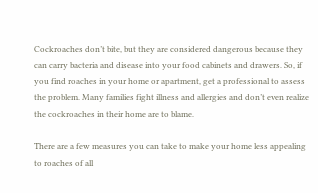Cockroaches don’t bite, but they are considered dangerous because they can carry bacteria and disease into your food cabinets and drawers. So, if you find roaches in your home or apartment, get a professional to assess the problem. Many families fight illness and allergies and don’t even realize the cockroaches in their home are to blame.

There are a few measures you can take to make your home less appealing to roaches of all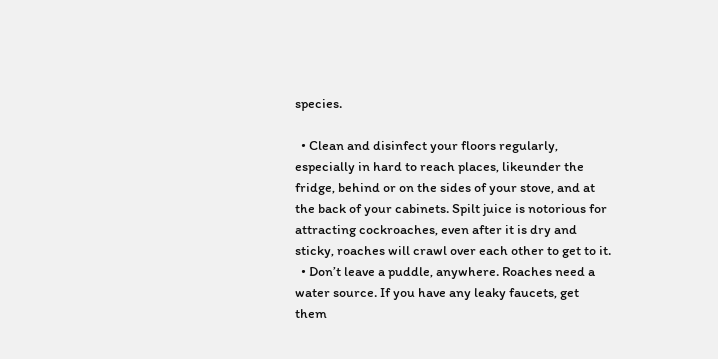species.

  • Clean and disinfect your floors regularly, especially in hard to reach places, likeunder the fridge, behind or on the sides of your stove, and at the back of your cabinets. Spilt juice is notorious for attracting cockroaches, even after it is dry and sticky, roaches will crawl over each other to get to it.
  • Don’t leave a puddle, anywhere. Roaches need a water source. If you have any leaky faucets, get them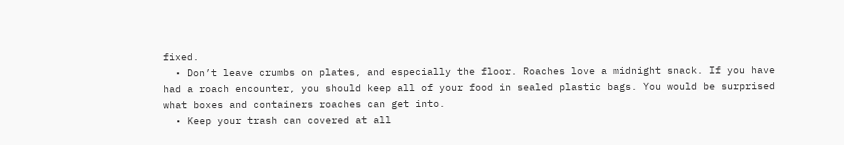fixed.
  • Don’t leave crumbs on plates, and especially the floor. Roaches love a midnight snack. If you have had a roach encounter, you should keep all of your food in sealed plastic bags. You would be surprised what boxes and containers roaches can get into.
  • Keep your trash can covered at all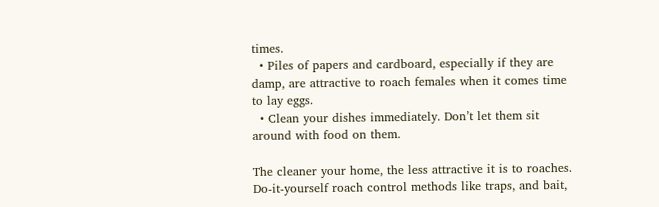times.
  • Piles of papers and cardboard, especially if they are damp, are attractive to roach females when it comes time to lay eggs.
  • Clean your dishes immediately. Don’t let them sit around with food on them.

The cleaner your home, the less attractive it is to roaches. Do-it-yourself roach control methods like traps, and bait,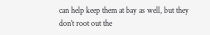can help keep them at bay as well, but they don’t root out the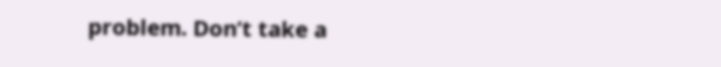problem. Don’t take a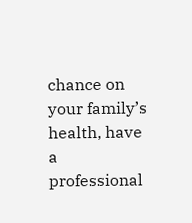chance on your family’s health, have a professional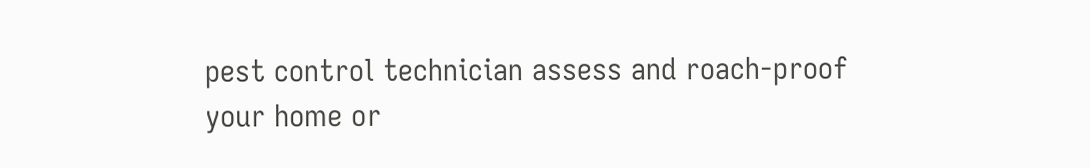pest control technician assess and roach-proof your home or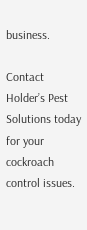business.

Contact Holder’s Pest Solutions today for your cockroach control issues.